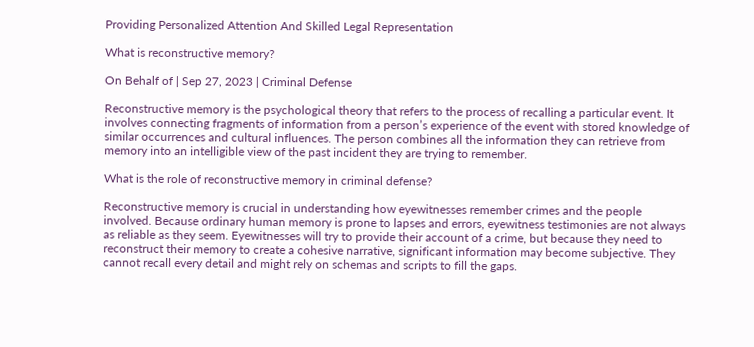Providing Personalized Attention And Skilled Legal Representation

What is reconstructive memory?

On Behalf of | Sep 27, 2023 | Criminal Defense

Reconstructive memory is the psychological theory that refers to the process of recalling a particular event. It involves connecting fragments of information from a person’s experience of the event with stored knowledge of similar occurrences and cultural influences. The person combines all the information they can retrieve from memory into an intelligible view of the past incident they are trying to remember.

What is the role of reconstructive memory in criminal defense?

Reconstructive memory is crucial in understanding how eyewitnesses remember crimes and the people involved. Because ordinary human memory is prone to lapses and errors, eyewitness testimonies are not always as reliable as they seem. Eyewitnesses will try to provide their account of a crime, but because they need to reconstruct their memory to create a cohesive narrative, significant information may become subjective. They cannot recall every detail and might rely on schemas and scripts to fill the gaps.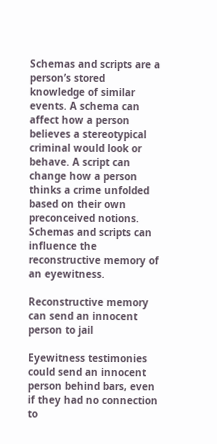Schemas and scripts are a person’s stored knowledge of similar events. A schema can affect how a person believes a stereotypical criminal would look or behave. A script can change how a person thinks a crime unfolded based on their own preconceived notions. Schemas and scripts can influence the reconstructive memory of an eyewitness.

Reconstructive memory can send an innocent person to jail

Eyewitness testimonies could send an innocent person behind bars, even if they had no connection to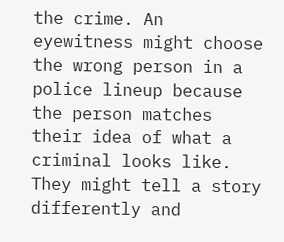the crime. An eyewitness might choose the wrong person in a police lineup because the person matches their idea of what a criminal looks like. They might tell a story differently and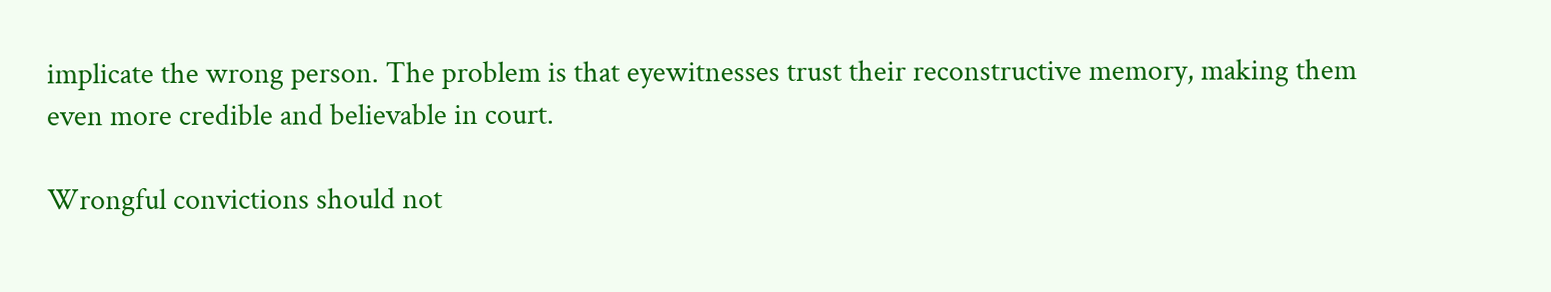implicate the wrong person. The problem is that eyewitnesses trust their reconstructive memory, making them even more credible and believable in court.

Wrongful convictions should not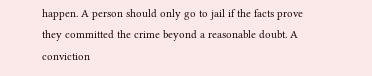happen. A person should only go to jail if the facts prove they committed the crime beyond a reasonable doubt. A conviction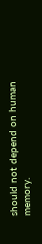should not depend on human memory.